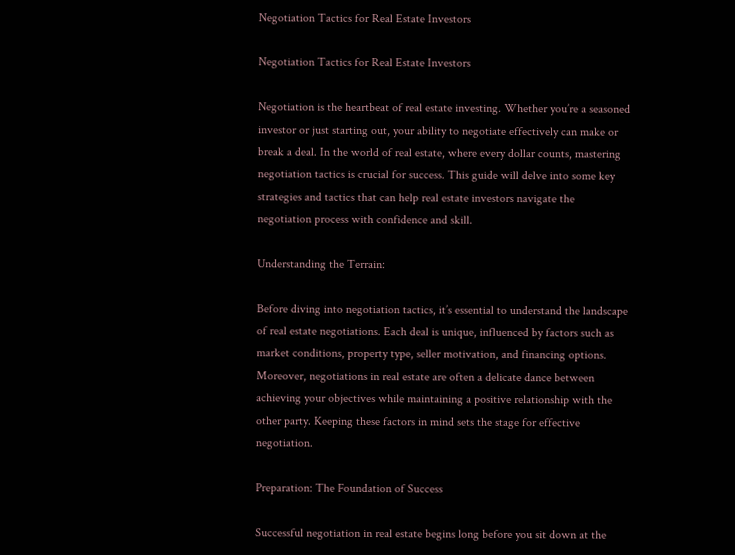Negotiation Tactics for Real Estate Investors

Negotiation Tactics for Real Estate Investors

Negotiation is the heartbeat of real estate investing. Whether you’re a seasoned investor or just starting out, your ability to negotiate effectively can make or break a deal. In the world of real estate, where every dollar counts, mastering negotiation tactics is crucial for success. This guide will delve into some key strategies and tactics that can help real estate investors navigate the negotiation process with confidence and skill.

Understanding the Terrain:

Before diving into negotiation tactics, it’s essential to understand the landscape of real estate negotiations. Each deal is unique, influenced by factors such as market conditions, property type, seller motivation, and financing options. Moreover, negotiations in real estate are often a delicate dance between achieving your objectives while maintaining a positive relationship with the other party. Keeping these factors in mind sets the stage for effective negotiation.

Preparation: The Foundation of Success

Successful negotiation in real estate begins long before you sit down at the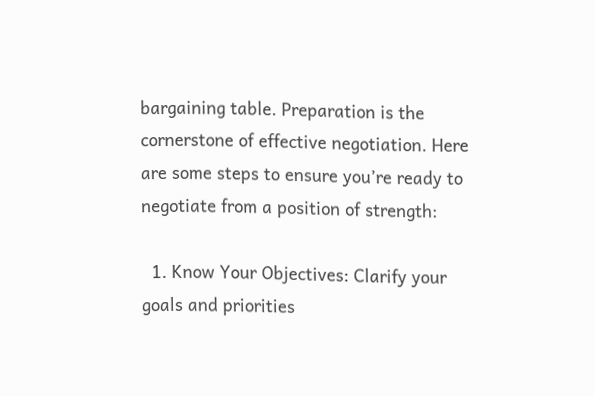bargaining table. Preparation is the cornerstone of effective negotiation. Here are some steps to ensure you’re ready to negotiate from a position of strength:

  1. Know Your Objectives: Clarify your goals and priorities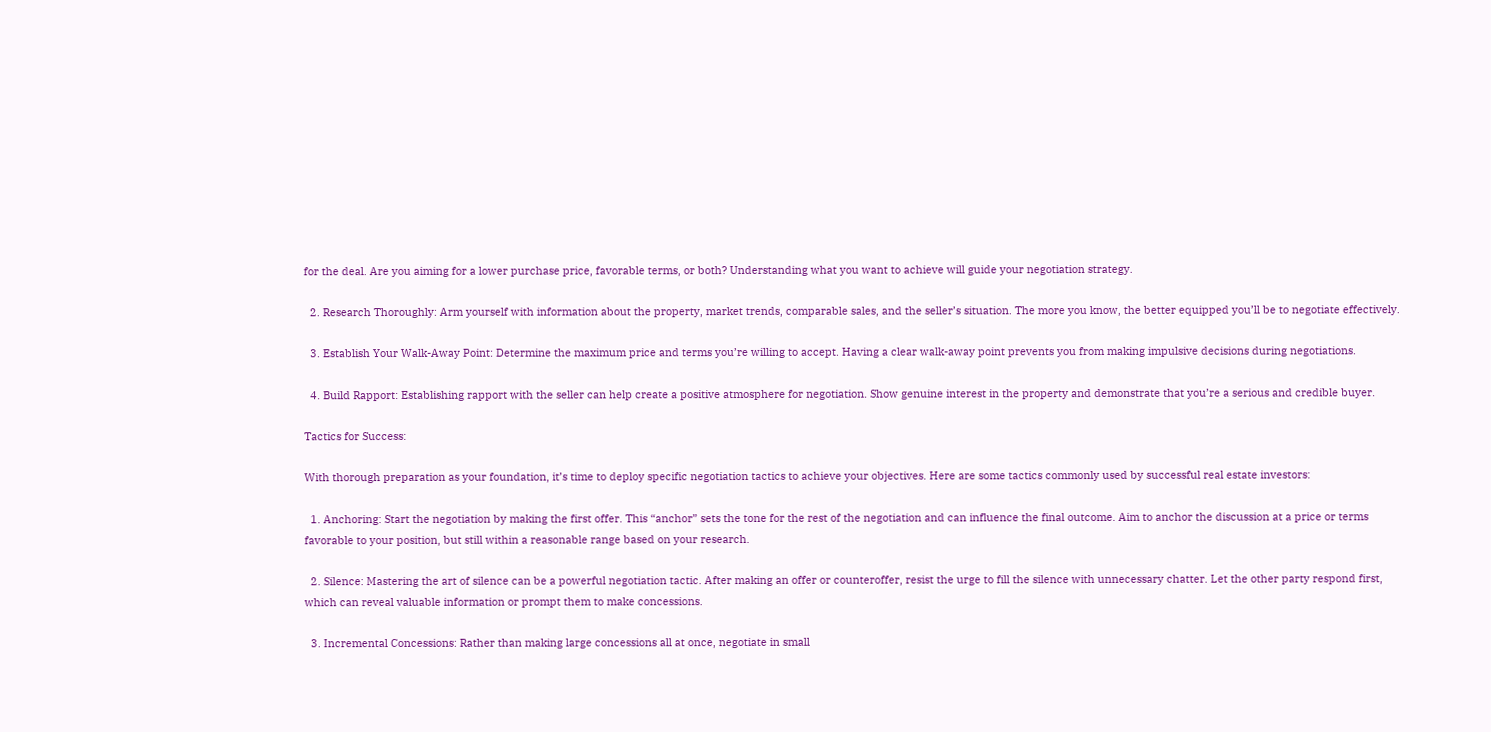for the deal. Are you aiming for a lower purchase price, favorable terms, or both? Understanding what you want to achieve will guide your negotiation strategy.

  2. Research Thoroughly: Arm yourself with information about the property, market trends, comparable sales, and the seller’s situation. The more you know, the better equipped you’ll be to negotiate effectively.

  3. Establish Your Walk-Away Point: Determine the maximum price and terms you’re willing to accept. Having a clear walk-away point prevents you from making impulsive decisions during negotiations.

  4. Build Rapport: Establishing rapport with the seller can help create a positive atmosphere for negotiation. Show genuine interest in the property and demonstrate that you’re a serious and credible buyer.

Tactics for Success:

With thorough preparation as your foundation, it’s time to deploy specific negotiation tactics to achieve your objectives. Here are some tactics commonly used by successful real estate investors:

  1. Anchoring: Start the negotiation by making the first offer. This “anchor” sets the tone for the rest of the negotiation and can influence the final outcome. Aim to anchor the discussion at a price or terms favorable to your position, but still within a reasonable range based on your research.

  2. Silence: Mastering the art of silence can be a powerful negotiation tactic. After making an offer or counteroffer, resist the urge to fill the silence with unnecessary chatter. Let the other party respond first, which can reveal valuable information or prompt them to make concessions.

  3. Incremental Concessions: Rather than making large concessions all at once, negotiate in small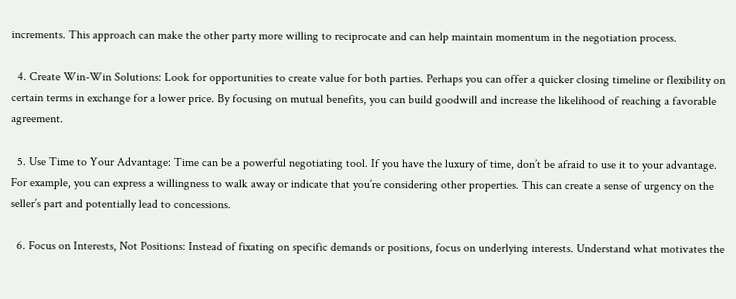increments. This approach can make the other party more willing to reciprocate and can help maintain momentum in the negotiation process.

  4. Create Win-Win Solutions: Look for opportunities to create value for both parties. Perhaps you can offer a quicker closing timeline or flexibility on certain terms in exchange for a lower price. By focusing on mutual benefits, you can build goodwill and increase the likelihood of reaching a favorable agreement.

  5. Use Time to Your Advantage: Time can be a powerful negotiating tool. If you have the luxury of time, don’t be afraid to use it to your advantage. For example, you can express a willingness to walk away or indicate that you’re considering other properties. This can create a sense of urgency on the seller’s part and potentially lead to concessions.

  6. Focus on Interests, Not Positions: Instead of fixating on specific demands or positions, focus on underlying interests. Understand what motivates the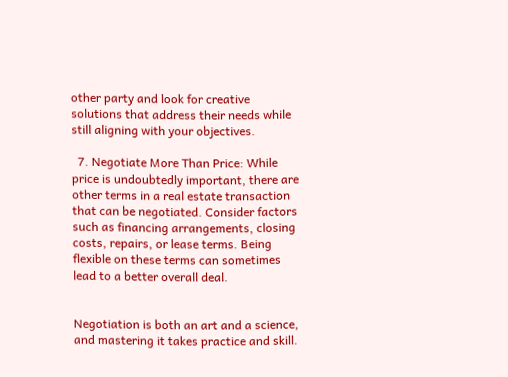other party and look for creative solutions that address their needs while still aligning with your objectives.

  7. Negotiate More Than Price: While price is undoubtedly important, there are other terms in a real estate transaction that can be negotiated. Consider factors such as financing arrangements, closing costs, repairs, or lease terms. Being flexible on these terms can sometimes lead to a better overall deal.


Negotiation is both an art and a science, and mastering it takes practice and skill.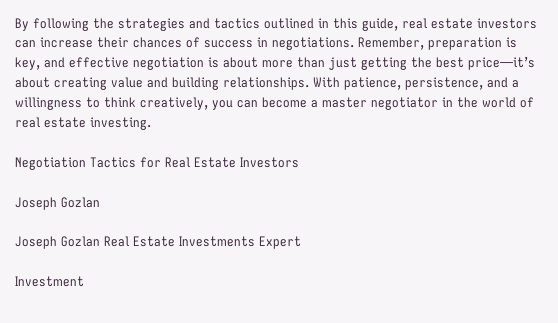By following the strategies and tactics outlined in this guide, real estate investors can increase their chances of success in negotiations. Remember, preparation is key, and effective negotiation is about more than just getting the best price—it’s about creating value and building relationships. With patience, persistence, and a willingness to think creatively, you can become a master negotiator in the world of real estate investing.

Negotiation Tactics for Real Estate Investors

Joseph Gozlan

Joseph Gozlan Real Estate Investments Expert

Investment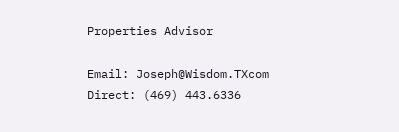Properties Advisor

Email: Joseph@Wisdom.TXcom
Direct: (469) 443.6336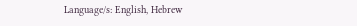Language/s: English, Hebrew